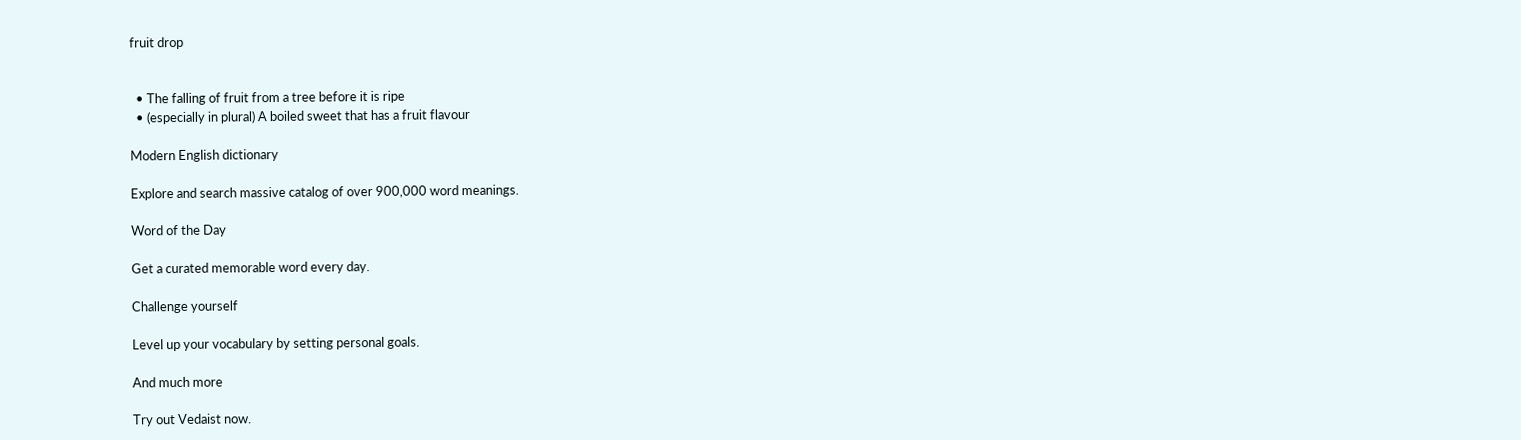fruit drop


  • The falling of fruit from a tree before it is ripe
  • (especially in plural) A boiled sweet that has a fruit flavour

Modern English dictionary

Explore and search massive catalog of over 900,000 word meanings.

Word of the Day

Get a curated memorable word every day.

Challenge yourself

Level up your vocabulary by setting personal goals.

And much more

Try out Vedaist now.